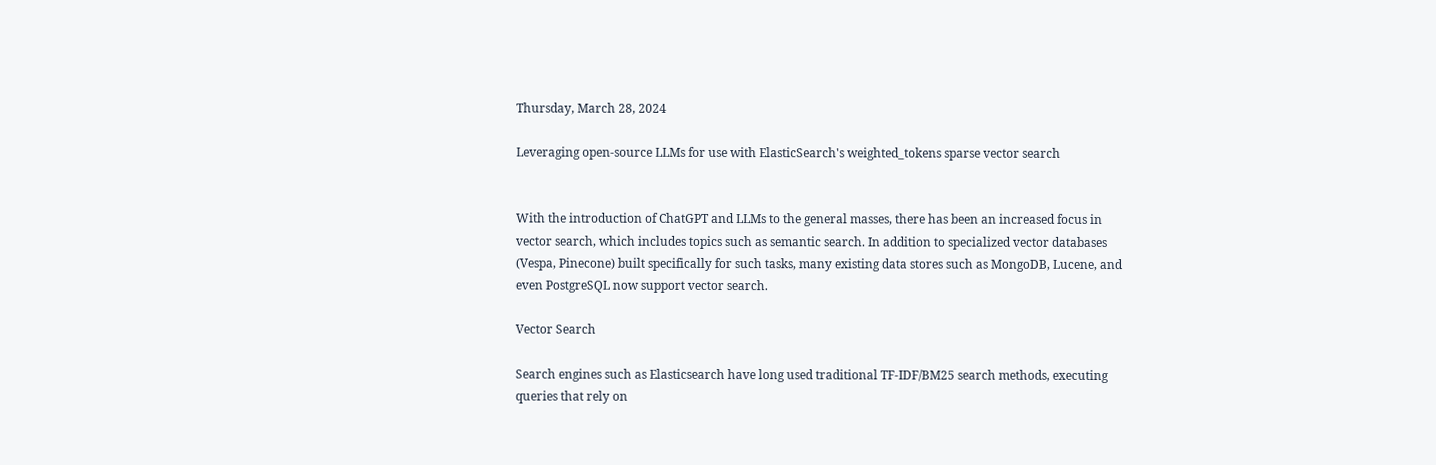Thursday, March 28, 2024

Leveraging open-source LLMs for use with ElasticSearch's weighted_tokens sparse vector search


With the introduction of ChatGPT and LLMs to the general masses, there has been an increased focus in vector search, which includes topics such as semantic search. In addition to specialized vector databases (Vespa, Pinecone) built specifically for such tasks, many existing data stores such as MongoDB, Lucene, and even PostgreSQL now support vector search.

Vector Search

Search engines such as Elasticsearch have long used traditional TF-IDF/BM25 search methods, executing queries that rely on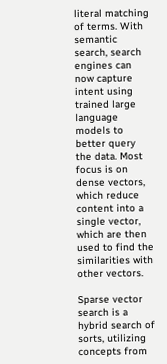literal matching of terms. With semantic search, search engines can now capture intent using trained large language models to better query the data. Most focus is on dense vectors, which reduce content into a single vector, which are then used to find the similarities with other vectors.

Sparse vector search is a hybrid search of sorts, utilizing concepts from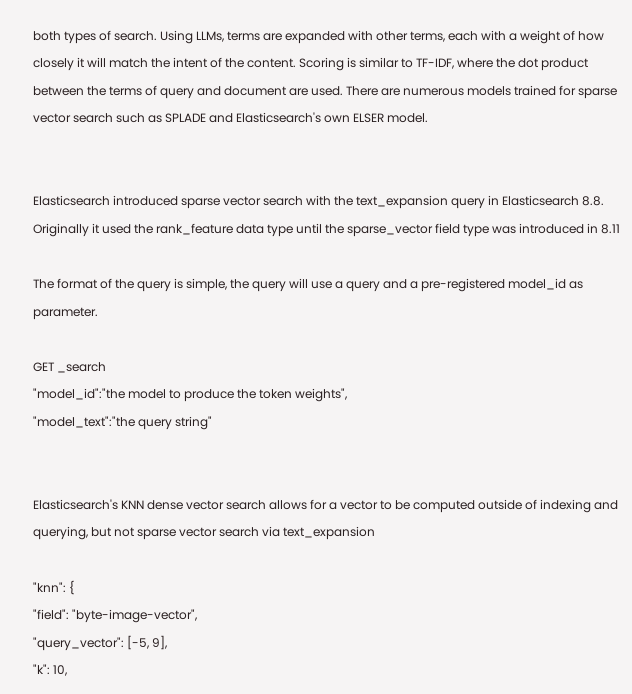both types of search. Using LLMs, terms are expanded with other terms, each with a weight of how closely it will match the intent of the content. Scoring is similar to TF-IDF, where the dot product between the terms of query and document are used. There are numerous models trained for sparse vector search such as SPLADE and Elasticsearch's own ELSER model.


Elasticsearch introduced sparse vector search with the text_expansion query in Elasticsearch 8.8. Originally it used the rank_feature data type until the sparse_vector field type was introduced in 8.11

The format of the query is simple, the query will use a query and a pre-registered model_id as parameter.

GET _search
"model_id":"the model to produce the token weights",
"model_text":"the query string"


Elasticsearch's KNN dense vector search allows for a vector to be computed outside of indexing and querying, but not sparse vector search via text_expansion

"knn": {
"field": "byte-image-vector",
"query_vector": [-5, 9],
"k": 10,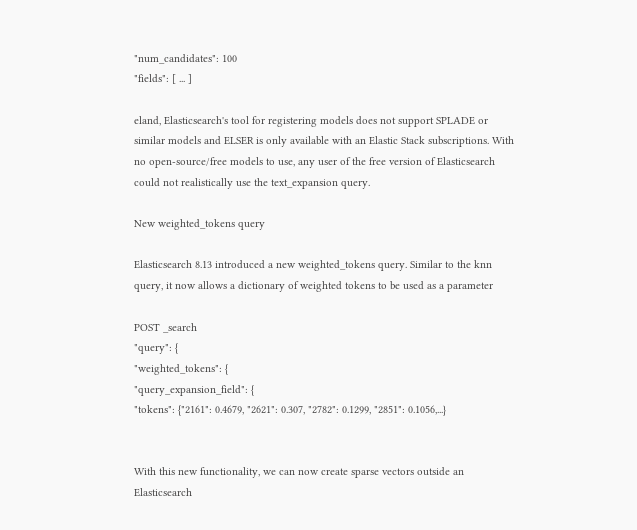"num_candidates": 100
"fields": [ ... ]

eland, Elasticsearch's tool for registering models does not support SPLADE or similar models and ELSER is only available with an Elastic Stack subscriptions. With no open-source/free models to use, any user of the free version of Elasticsearch could not realistically use the text_expansion query.

New weighted_tokens query

Elasticsearch 8.13 introduced a new weighted_tokens query. Similar to the knn query, it now allows a dictionary of weighted tokens to be used as a parameter

POST _search
"query": {
"weighted_tokens": {
"query_expansion_field": {
"tokens": {"2161": 0.4679, "2621": 0.307, "2782": 0.1299, "2851": 0.1056,...}


With this new functionality, we can now create sparse vectors outside an Elasticsearch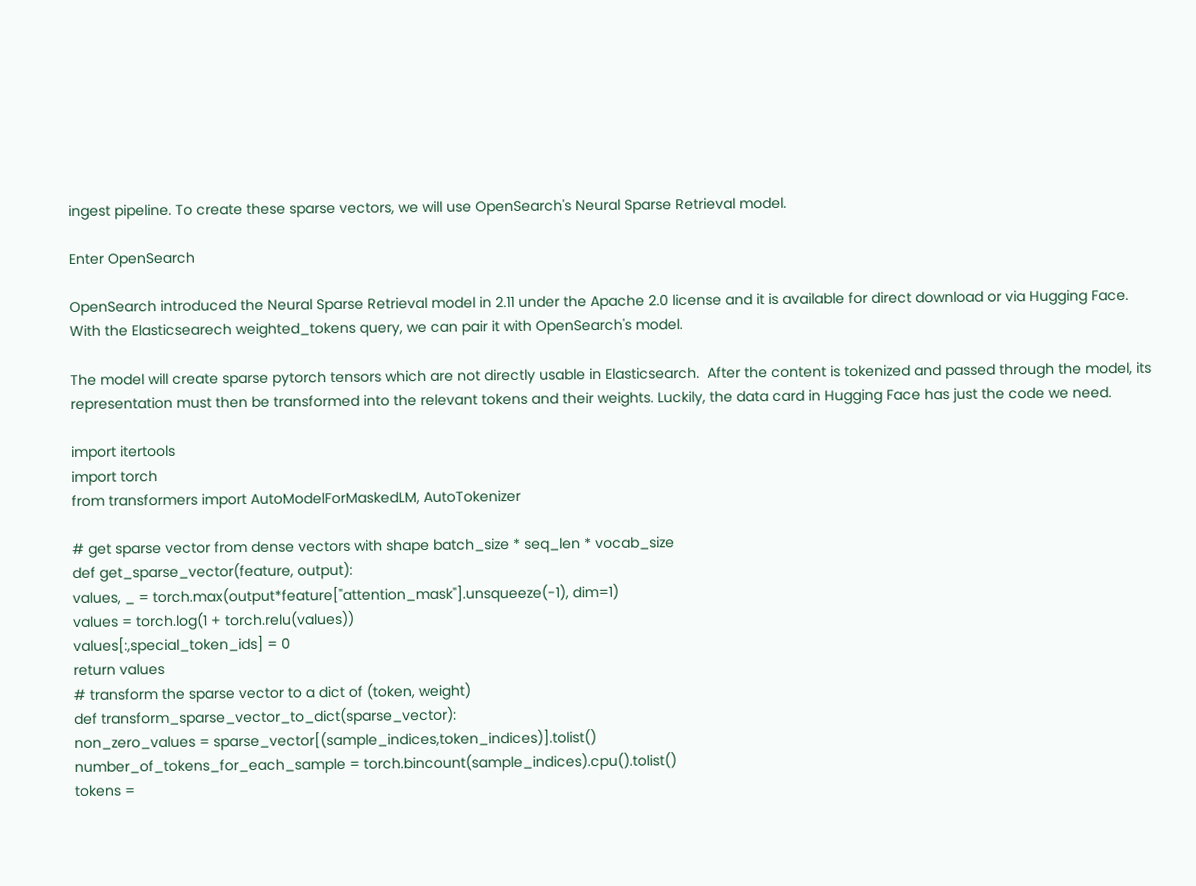ingest pipeline. To create these sparse vectors, we will use OpenSearch's Neural Sparse Retrieval model.

Enter OpenSearch

OpenSearch introduced the Neural Sparse Retrieval model in 2.11 under the Apache 2.0 license and it is available for direct download or via Hugging Face.  With the Elasticsearech weighted_tokens query, we can pair it with OpenSearch's model.

The model will create sparse pytorch tensors which are not directly usable in Elasticsearch.  After the content is tokenized and passed through the model, its representation must then be transformed into the relevant tokens and their weights. Luckily, the data card in Hugging Face has just the code we need.

import itertools
import torch
from transformers import AutoModelForMaskedLM, AutoTokenizer

# get sparse vector from dense vectors with shape batch_size * seq_len * vocab_size
def get_sparse_vector(feature, output):
values, _ = torch.max(output*feature["attention_mask"].unsqueeze(-1), dim=1)
values = torch.log(1 + torch.relu(values))
values[:,special_token_ids] = 0
return values
# transform the sparse vector to a dict of (token, weight)
def transform_sparse_vector_to_dict(sparse_vector):
non_zero_values = sparse_vector[(sample_indices,token_indices)].tolist()
number_of_tokens_for_each_sample = torch.bincount(sample_indices).cpu().tolist()
tokens =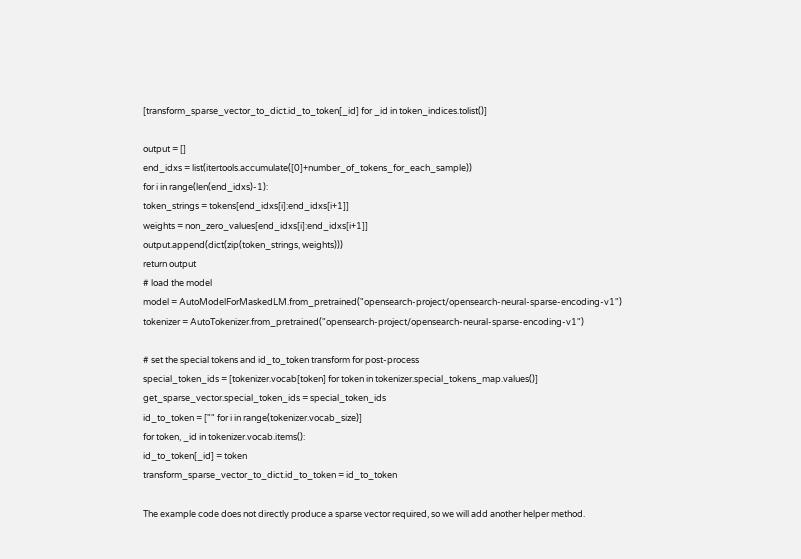[transform_sparse_vector_to_dict.id_to_token[_id] for _id in token_indices.tolist()]

output = []
end_idxs = list(itertools.accumulate([0]+number_of_tokens_for_each_sample))
for i in range(len(end_idxs)-1):
token_strings = tokens[end_idxs[i]:end_idxs[i+1]]
weights = non_zero_values[end_idxs[i]:end_idxs[i+1]]
output.append(dict(zip(token_strings, weights)))
return output
# load the model
model = AutoModelForMaskedLM.from_pretrained("opensearch-project/opensearch-neural-sparse-encoding-v1")
tokenizer = AutoTokenizer.from_pretrained("opensearch-project/opensearch-neural-sparse-encoding-v1")

# set the special tokens and id_to_token transform for post-process
special_token_ids = [tokenizer.vocab[token] for token in tokenizer.special_tokens_map.values()]
get_sparse_vector.special_token_ids = special_token_ids
id_to_token = ["" for i in range(tokenizer.vocab_size)]
for token, _id in tokenizer.vocab.items():
id_to_token[_id] = token
transform_sparse_vector_to_dict.id_to_token = id_to_token

The example code does not directly produce a sparse vector required, so we will add another helper method.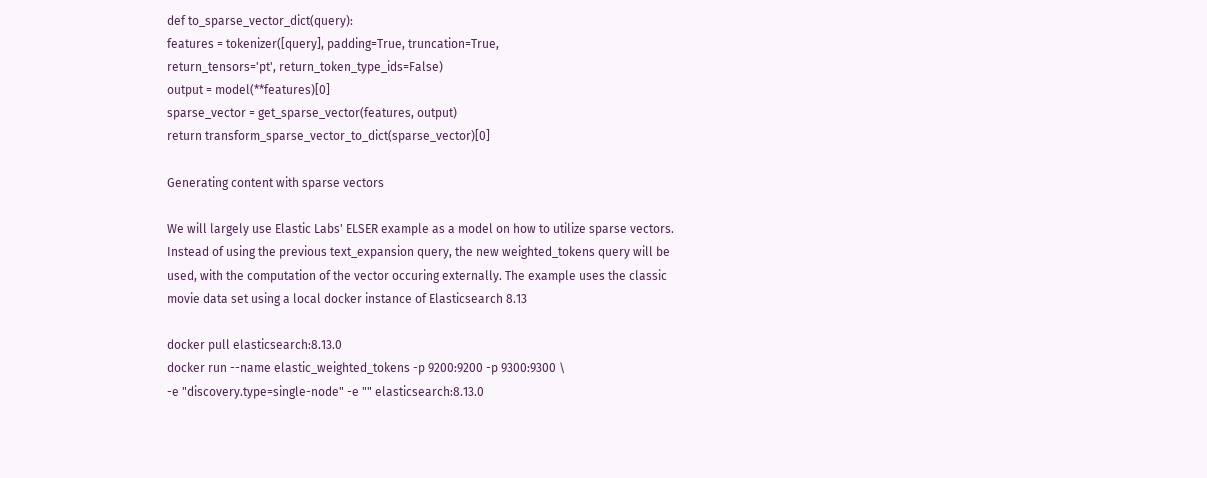def to_sparse_vector_dict(query):
features = tokenizer([query], padding=True, truncation=True,
return_tensors='pt', return_token_type_ids=False)
output = model(**features)[0]
sparse_vector = get_sparse_vector(features, output)
return transform_sparse_vector_to_dict(sparse_vector)[0]

Generating content with sparse vectors

We will largely use Elastic Labs' ELSER example as a model on how to utilize sparse vectors. Instead of using the previous text_expansion query, the new weighted_tokens query will be used, with the computation of the vector occuring externally. The example uses the classic movie data set using a local docker instance of Elasticsearch 8.13

docker pull elasticsearch:8.13.0
docker run --name elastic_weighted_tokens -p 9200:9200 -p 9300:9300 \
-e "discovery.type=single-node" -e "" elasticsearch:8.13.0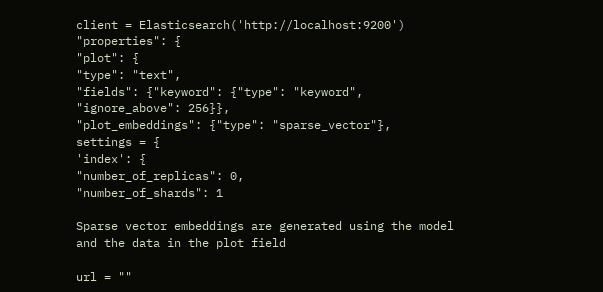client = Elasticsearch('http://localhost:9200')
"properties": {
"plot": {
"type": "text",
"fields": {"keyword": {"type": "keyword", "ignore_above": 256}},
"plot_embeddings": {"type": "sparse_vector"},
settings = {
'index': {
"number_of_replicas": 0,
"number_of_shards": 1

Sparse vector embeddings are generated using the model and the data in the plot field

url = ""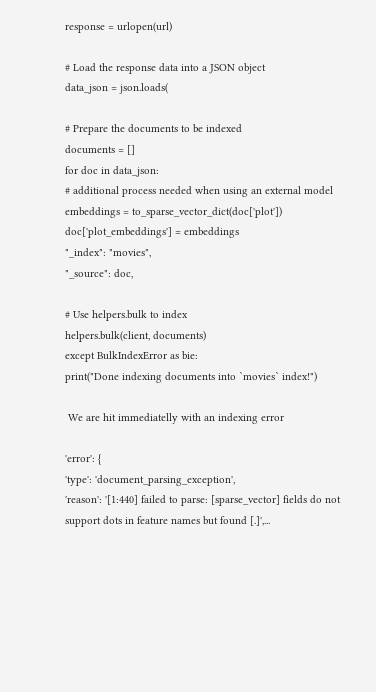response = urlopen(url)

# Load the response data into a JSON object
data_json = json.loads(

# Prepare the documents to be indexed
documents = []
for doc in data_json:
# additional process needed when using an external model
embeddings = to_sparse_vector_dict(doc['plot'])
doc['plot_embeddings'] = embeddings
"_index": "movies",
"_source": doc,

# Use helpers.bulk to index
helpers.bulk(client, documents)
except BulkIndexError as bie:
print("Done indexing documents into `movies` index!")

 We are hit immediatelly with an indexing error

'error': {
'type': 'document_parsing_exception',
'reason': '[1:440] failed to parse: [sparse_vector] fields do not support dots in feature names but found [.]',...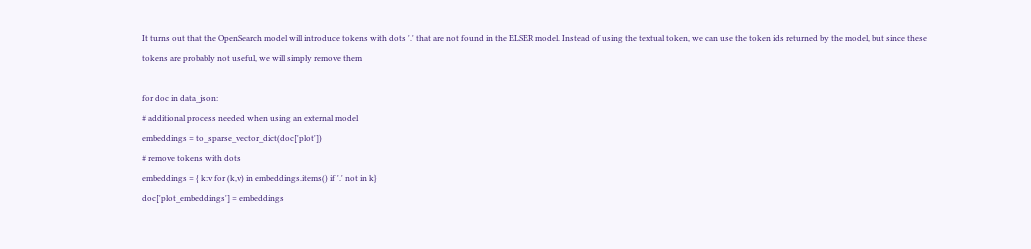It turns out that the OpenSearch model will introduce tokens with dots '.' that are not found in the ELSER model. Instead of using the textual token, we can use the token ids returned by the model, but since these tokens are probably not useful, we will simply remove them

for doc in data_json:
# additional process needed when using an external model
embeddings = to_sparse_vector_dict(doc['plot'])
# remove tokens with dots
embeddings = { k:v for (k,v) in embeddings.items() if '.' not in k}
doc['plot_embeddings'] = embeddings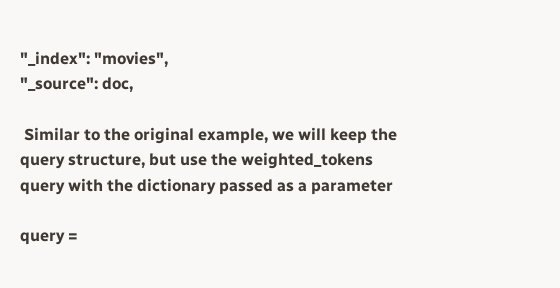"_index": "movies",
"_source": doc,

 Similar to the original example, we will keep the query structure, but use the weighted_tokens query with the dictionary passed as a parameter

query =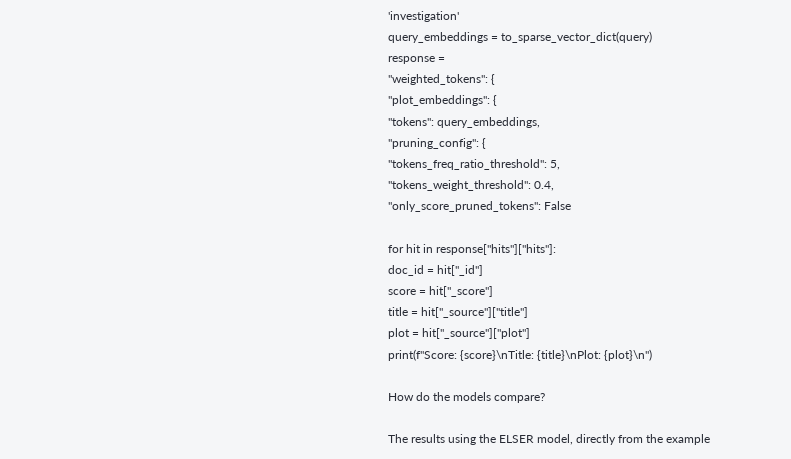'investigation'
query_embeddings = to_sparse_vector_dict(query)
response =
"weighted_tokens": {
"plot_embeddings": {
"tokens": query_embeddings,
"pruning_config": {
"tokens_freq_ratio_threshold": 5,
"tokens_weight_threshold": 0.4,
"only_score_pruned_tokens": False

for hit in response["hits"]["hits"]:
doc_id = hit["_id"]
score = hit["_score"]
title = hit["_source"]["title"]
plot = hit["_source"]["plot"]
print(f"Score: {score}\nTitle: {title}\nPlot: {plot}\n")

How do the models compare?

The results using the ELSER model, directly from the example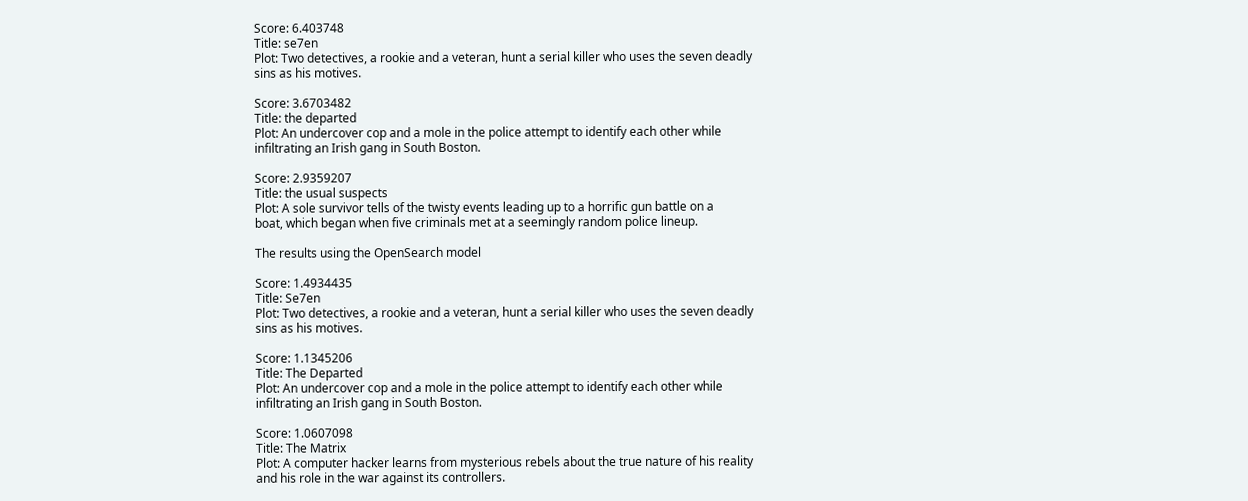Score: 6.403748
Title: se7en
Plot: Two detectives, a rookie and a veteran, hunt a serial killer who uses the seven deadly
sins as his motives.

Score: 3.6703482
Title: the departed
Plot: An undercover cop and a mole in the police attempt to identify each other while
infiltrating an Irish gang in South Boston.

Score: 2.9359207
Title: the usual suspects
Plot: A sole survivor tells of the twisty events leading up to a horrific gun battle on a
boat, which began when five criminals met at a seemingly random police lineup.

The results using the OpenSearch model

Score: 1.4934435
Title: Se7en
Plot: Two detectives, a rookie and a veteran, hunt a serial killer who uses the seven deadly
sins as his motives.

Score: 1.1345206
Title: The Departed
Plot: An undercover cop and a mole in the police attempt to identify each other while
infiltrating an Irish gang in South Boston.

Score: 1.0607098
Title: The Matrix
Plot: A computer hacker learns from mysterious rebels about the true nature of his reality
and his role in the war against its controllers.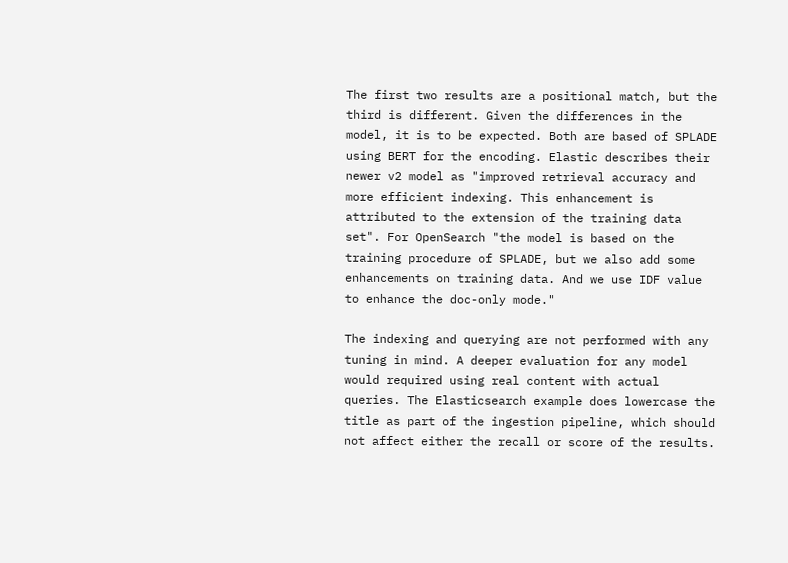The first two results are a positional match, but the third is different. Given the differences in the model, it is to be expected. Both are based of SPLADE using BERT for the encoding. Elastic describes their newer v2 model as "improved retrieval accuracy and more efficient indexing. This enhancement is attributed to the extension of the training data set". For OpenSearch "the model is based on the training procedure of SPLADE, but we also add some enhancements on training data. And we use IDF value to enhance the doc-only mode."

The indexing and querying are not performed with any tuning in mind. A deeper evaluation for any model would required using real content with actual queries. The Elasticsearch example does lowercase the title as part of the ingestion pipeline, which should not affect either the recall or score of the results.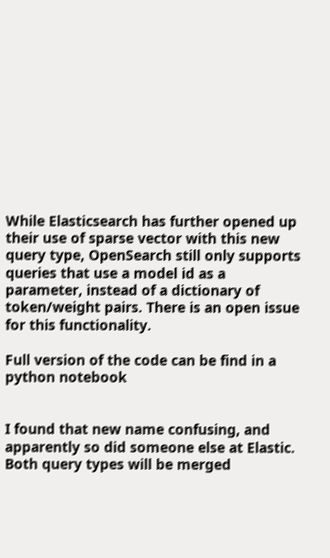While Elasticsearch has further opened up their use of sparse vector with this new query type, OpenSearch still only supports queries that use a model id as a parameter, instead of a dictionary of token/weight pairs. There is an open issue for this functionality.

Full version of the code can be find in a python notebook


I found that new name confusing, and apparently so did someone else at Elastic. Both query types will be merged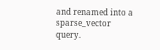and renamed into a sparse_vector query.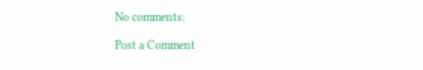No comments:

Post a Comment